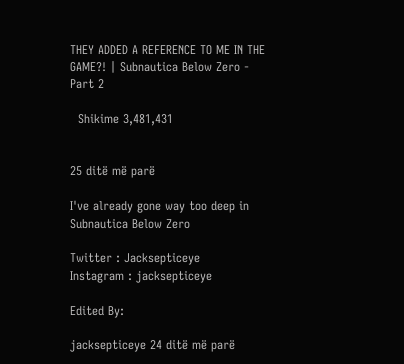THEY ADDED A REFERENCE TO ME IN THE GAME?! | Subnautica Below Zero - Part 2

  Shikime 3,481,431


25 ditë më parë

I've already gone way too deep in Subnautica Below Zero

Twitter : Jacksepticeye
Instagram : jacksepticeye

Edited By:

jacksepticeye 24 ditë më parë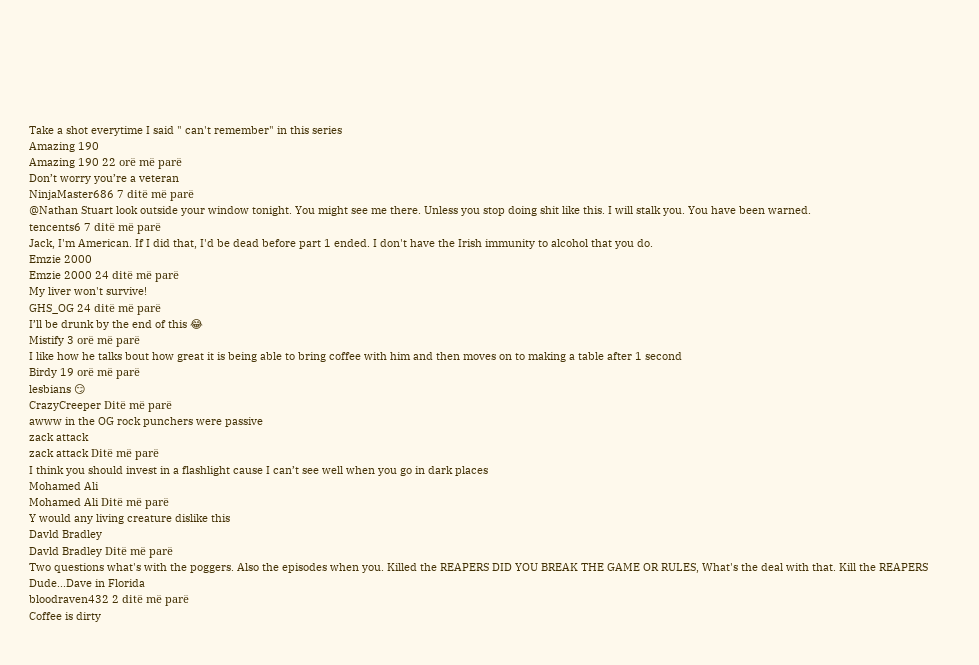Take a shot everytime I said " can't remember" in this series
Amazing 190
Amazing 190 22 orë më parë
Don’t worry you’re a veteran
NinjaMaster686 7 ditë më parë
@Nathan Stuart look outside your window tonight. You might see me there. Unless you stop doing shit like this. I will stalk you. You have been warned.
tencents6 7 ditë më parë
Jack, I'm American. If I did that, I'd be dead before part 1 ended. I don't have the Irish immunity to alcohol that you do.
Emzie 2000
Emzie 2000 24 ditë më parë
My liver won't survive!
GHS_OG 24 ditë më parë
I’ll be drunk by the end of this 😂
Mistify 3 orë më parë
I like how he talks bout how great it is being able to bring coffee with him and then moves on to making a table after 1 second
Birdy 19 orë më parë
lesbians 😏
CrazyCreeper Ditë më parë
awww in the OG rock punchers were passive
zack attack
zack attack Ditë më parë
I think you should invest in a flashlight cause I can’t see well when you go in dark places
Mohamed Ali
Mohamed Ali Ditë më parë
Y would any living creature dislike this
Davld Bradley
Davld Bradley Ditë më parë
Two questions what's with the poggers. Also the episodes when you. Killed the REAPERS DID YOU BREAK THE GAME OR RULES, What's the deal with that. Kill the REAPERS Dude...Dave in Florida
bloodraven432 2 ditë më parë
Coffee is dirty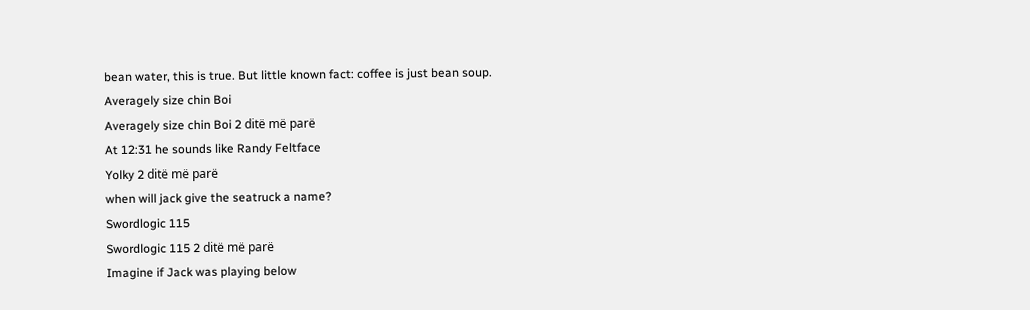bean water, this is true. But little known fact: coffee is just bean soup.
Averagely size chin Boi
Averagely size chin Boi 2 ditë më parë
At 12:31 he sounds like Randy Feltface
Yolky 2 ditë më parë
when will jack give the seatruck a name?
Swordlogic 115
Swordlogic 115 2 ditë më parë
Imagine if Jack was playing below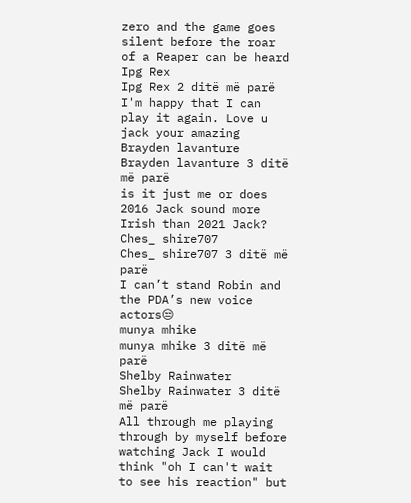zero and the game goes silent before the roar of a Reaper can be heard
Ipg Rex
Ipg Rex 2 ditë më parë
I'm happy that I can play it again. Love u jack your amazing
Brayden lavanture
Brayden lavanture 3 ditë më parë
is it just me or does 2016 Jack sound more Irish than 2021 Jack?
Ches_ shire707
Ches_ shire707 3 ditë më parë
I can’t stand Robin and the PDA’s new voice actors😒
munya mhike
munya mhike 3 ditë më parë
Shelby Rainwater
Shelby Rainwater 3 ditë më parë
All through me playing through by myself before watching Jack I would think "oh I can't wait to see his reaction" but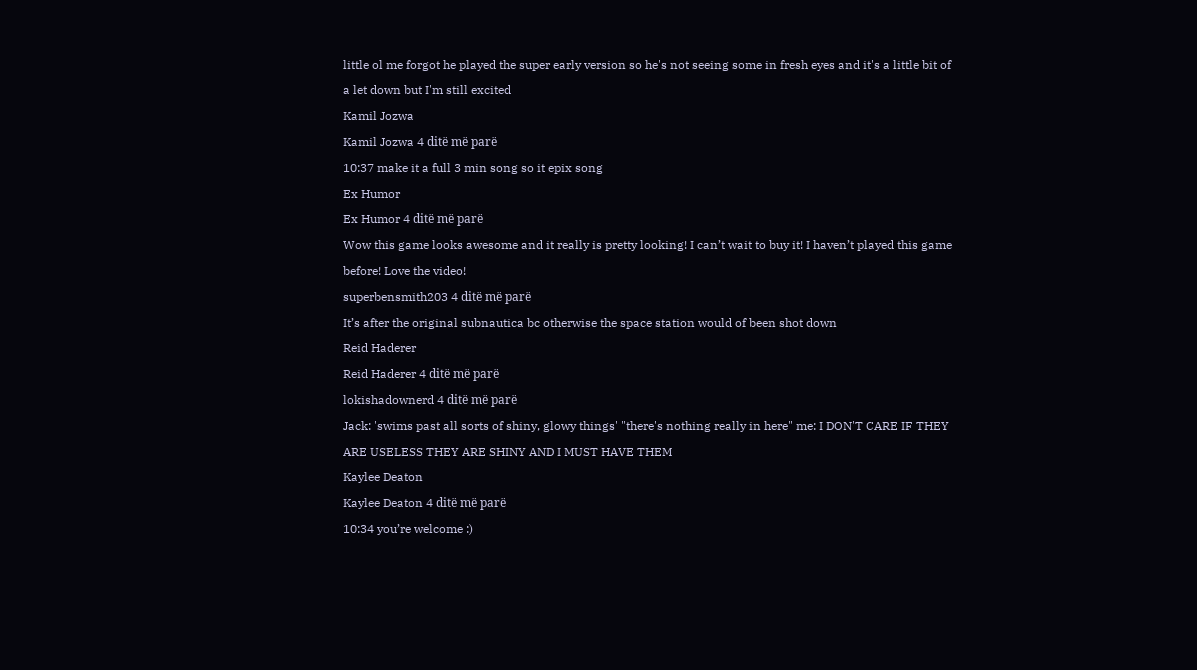little ol me forgot he played the super early version so he's not seeing some in fresh eyes and it's a little bit of a let down but I'm still excited
Kamil Jozwa
Kamil Jozwa 4 ditë më parë
10:37 make it a full 3 min song so it epix song
Ex Humor
Ex Humor 4 ditë më parë
Wow this game looks awesome and it really is pretty looking! I can’t wait to buy it! I haven’t played this game before! Love the video!
superbensmith203 4 ditë më parë
It’s after the original subnautica bc otherwise the space station would of been shot down
Reid Haderer
Reid Haderer 4 ditë më parë
lokishadownerd 4 ditë më parë
Jack: 'swims past all sorts of shiny, glowy things' "there's nothing really in here" me: I DON'T CARE IF THEY ARE USELESS THEY ARE SHINY AND I MUST HAVE THEM
Kaylee Deaton
Kaylee Deaton 4 ditë më parë
10:34 you’re welcome :)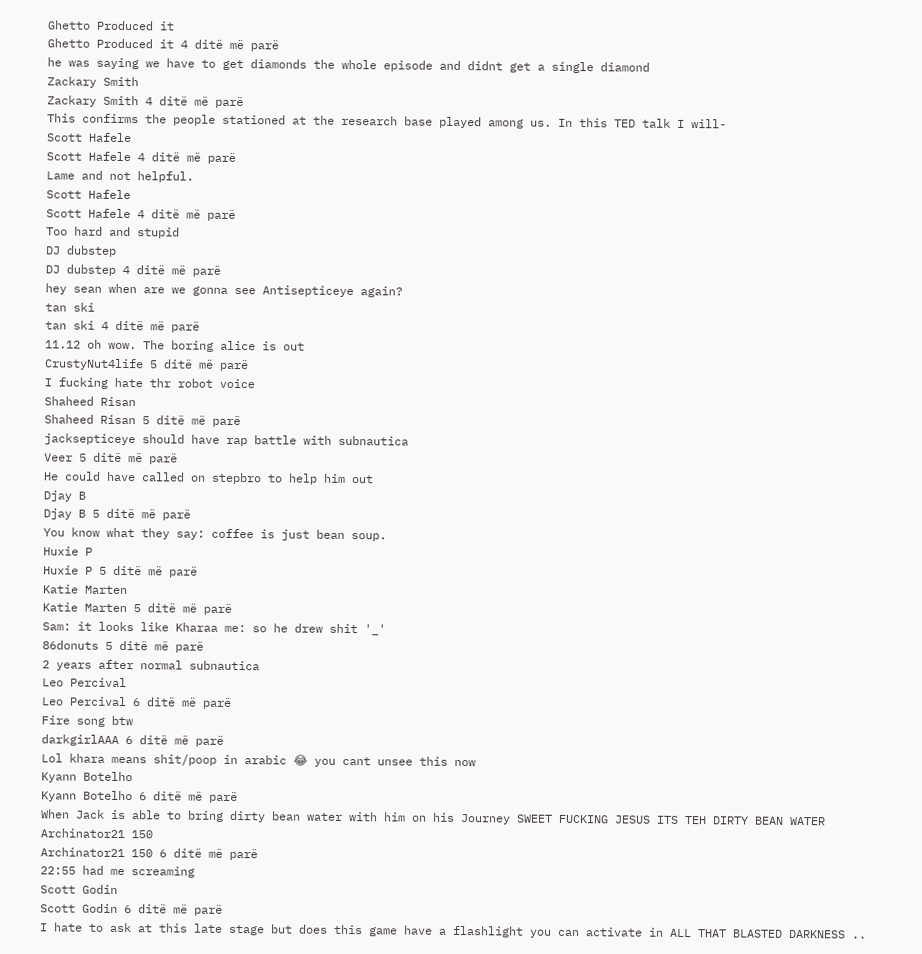Ghetto Produced it
Ghetto Produced it 4 ditë më parë
he was saying we have to get diamonds the whole episode and didnt get a single diamond
Zackary Smith
Zackary Smith 4 ditë më parë
This confirms the people stationed at the research base played among us. In this TED talk I will-
Scott Hafele
Scott Hafele 4 ditë më parë
Lame and not helpful.
Scott Hafele
Scott Hafele 4 ditë më parë
Too hard and stupid
DJ dubstep
DJ dubstep 4 ditë më parë
hey sean when are we gonna see Antisepticeye again?
tan ski
tan ski 4 ditë më parë
11.12 oh wow. The boring alice is out
CrustyNut4life 5 ditë më parë
I fucking hate thr robot voice
Shaheed Risan
Shaheed Risan 5 ditë më parë
jacksepticeye should have rap battle with subnautica
Veer 5 ditë më parë
He could have called on stepbro to help him out
Djay B
Djay B 5 ditë më parë
You know what they say: coffee is just bean soup.
Huxie P
Huxie P 5 ditë më parë
Katie Marten
Katie Marten 5 ditë më parë
Sam: it looks like Kharaa me: so he drew shit '_'
86donuts 5 ditë më parë
2 years after normal subnautica
Leo Percival
Leo Percival 6 ditë më parë
Fire song btw
darkgirlAAA 6 ditë më parë
Lol khara means shit/poop in arabic 😂 you cant unsee this now
Kyann Botelho
Kyann Botelho 6 ditë më parë
When Jack is able to bring dirty bean water with him on his Journey SWEET FUCKING JESUS ITS TEH DIRTY BEAN WATER
Archinator21 150
Archinator21 150 6 ditë më parë
22:55 had me screaming
Scott Godin
Scott Godin 6 ditë më parë
I hate to ask at this late stage but does this game have a flashlight you can activate in ALL THAT BLASTED DARKNESS ..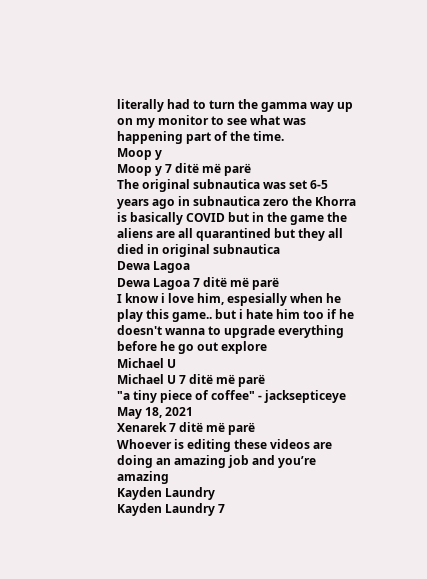literally had to turn the gamma way up on my monitor to see what was happening part of the time.
Moop y
Moop y 7 ditë më parë
The original subnautica was set 6-5 years ago in subnautica zero the Khorra is basically COVID but in the game the aliens are all quarantined but they all died in original subnautica
Dewa Lagoa
Dewa Lagoa 7 ditë më parë
I know i love him, espesially when he play this game.. but i hate him too if he doesn't wanna to upgrade everything before he go out explore
Michael U
Michael U 7 ditë më parë
"a tiny piece of coffee" - jacksepticeye May 18, 2021
Xenarek 7 ditë më parë
Whoever is editing these videos are doing an amazing job and you’re amazing
Kayden Laundry
Kayden Laundry 7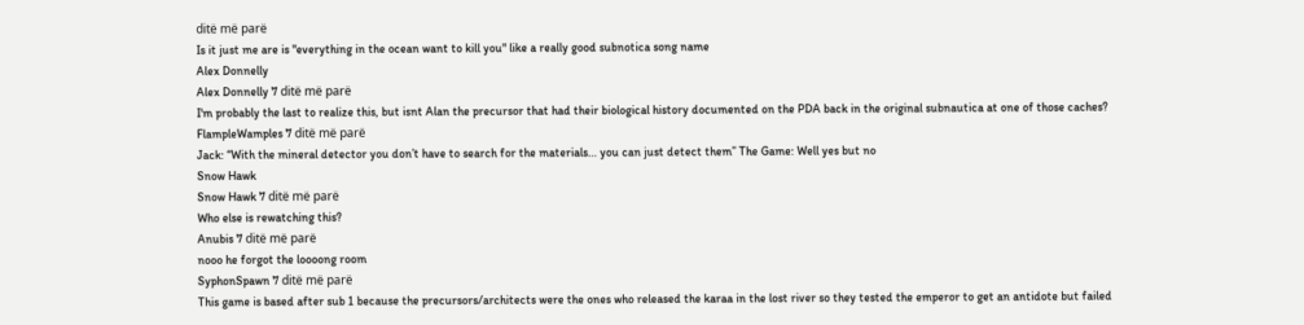ditë më parë
Is it just me are is "everything in the ocean want to kill you" like a really good subnotica song name
Alex Donnelly
Alex Donnelly 7 ditë më parë
I'm probably the last to realize this, but isnt Alan the precursor that had their biological history documented on the PDA back in the original subnautica at one of those caches?
FlampleWamples 7 ditë më parë
Jack: “With the mineral detector you don’t have to search for the materials... you can just detect them” The Game: Well yes but no
Snow Hawk
Snow Hawk 7 ditë më parë
Who else is rewatching this?
Anubis 7 ditë më parë
nooo he forgot the loooong room
SyphonSpawn 7 ditë më parë
This game is based after sub 1 because the precursors/architects were the ones who released the karaa in the lost river so they tested the emperor to get an antidote but failed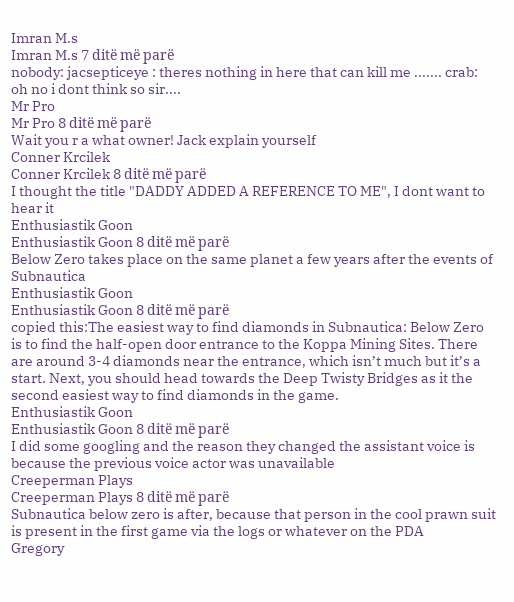Imran M.s
Imran M.s 7 ditë më parë
nobody: jacsepticeye : theres nothing in here that can kill me ....... crab: oh no i dont think so sir....
Mr Pro
Mr Pro 8 ditë më parë
Wait you r a what owner! Jack explain yourself
Conner Krcilek
Conner Krcilek 8 ditë më parë
I thought the title "DADDY ADDED A REFERENCE TO ME", I dont want to hear it
Enthusiastik Goon
Enthusiastik Goon 8 ditë më parë
Below Zero takes place on the same planet a few years after the events of Subnautica
Enthusiastik Goon
Enthusiastik Goon 8 ditë më parë
copied this:The easiest way to find diamonds in Subnautica: Below Zero is to find the half-open door entrance to the Koppa Mining Sites. There are around 3-4 diamonds near the entrance, which isn’t much but it’s a start. Next, you should head towards the Deep Twisty Bridges as it the second easiest way to find diamonds in the game.
Enthusiastik Goon
Enthusiastik Goon 8 ditë më parë
I did some googling and the reason they changed the assistant voice is because the previous voice actor was unavailable
Creeperman Plays
Creeperman Plays 8 ditë më parë
Subnautica below zero is after, because that person in the cool prawn suit is present in the first game via the logs or whatever on the PDA
Gregory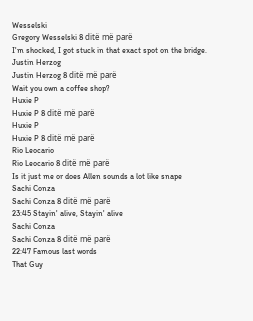Wesselski
Gregory Wesselski 8 ditë më parë
I'm shocked, I got stuck in that exact spot on the bridge.
Justin Herzog
Justin Herzog 8 ditë më parë
Wait you own a coffee shop?
Huxie P
Huxie P 8 ditë më parë
Huxie P
Huxie P 8 ditë më parë
Rio Leocario
Rio Leocario 8 ditë më parë
Is it just me or does Allen sounds a lot like snape
Sachi Conza
Sachi Conza 8 ditë më parë
23:45 Stayin' alive, Stayin' alive
Sachi Conza
Sachi Conza 8 ditë më parë
22:47 Famous last words
That Guy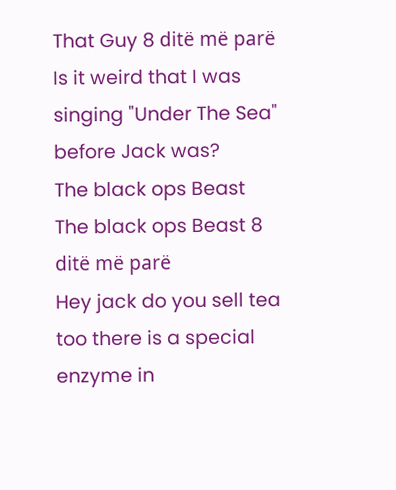That Guy 8 ditë më parë
Is it weird that I was singing "Under The Sea" before Jack was?
The black ops Beast
The black ops Beast 8 ditë më parë
Hey jack do you sell tea too there is a special enzyme in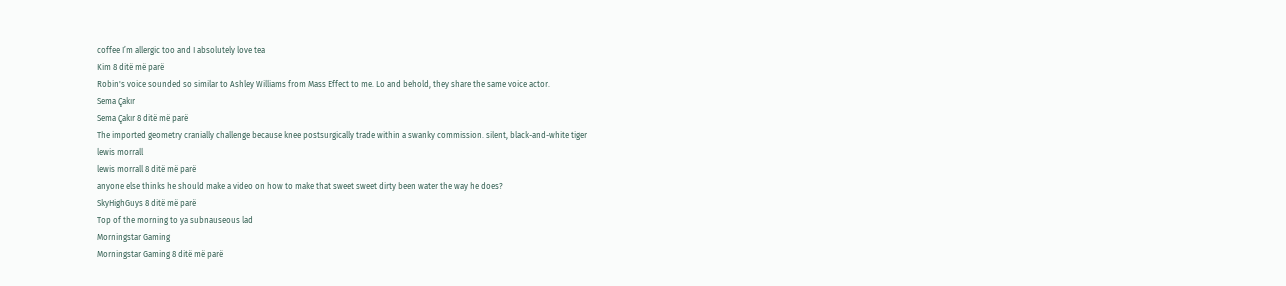coffee I’m allergic too and I absolutely love tea
Kim 8 ditë më parë
Robin's voice sounded so similar to Ashley Williams from Mass Effect to me. Lo and behold, they share the same voice actor.
Sema Çakır
Sema Çakır 8 ditë më parë
The imported geometry cranially challenge because knee postsurgically trade within a swanky commission. silent, black-and-white tiger
lewis morrall
lewis morrall 8 ditë më parë
anyone else thinks he should make a video on how to make that sweet sweet dirty been water the way he does?
SkyHighGuys 8 ditë më parë
Top of the morning to ya subnauseous lad
Morningstar Gaming
Morningstar Gaming 8 ditë më parë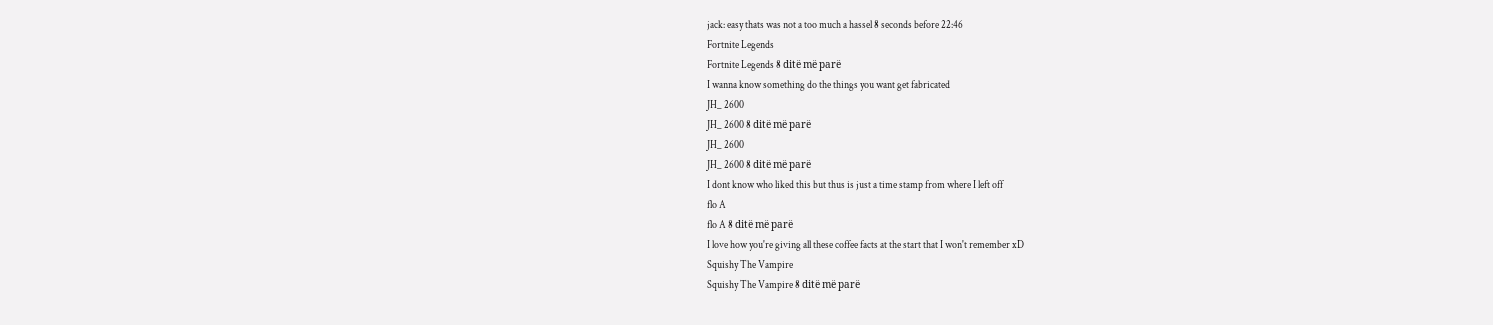jack: easy thats was not a too much a hassel 8 seconds before 22:46
Fortnite Legends
Fortnite Legends 8 ditë më parë
I wanna know something do the things you want get fabricated
JH_ 2600
JH_ 2600 8 ditë më parë
JH_ 2600
JH_ 2600 8 ditë më parë
I dont know who liked this but thus is just a time stamp from where I left off
flo A
flo A 8 ditë më parë
I love how you're giving all these coffee facts at the start that I won't remember xD
Squishy The Vampire
Squishy The Vampire 8 ditë më parë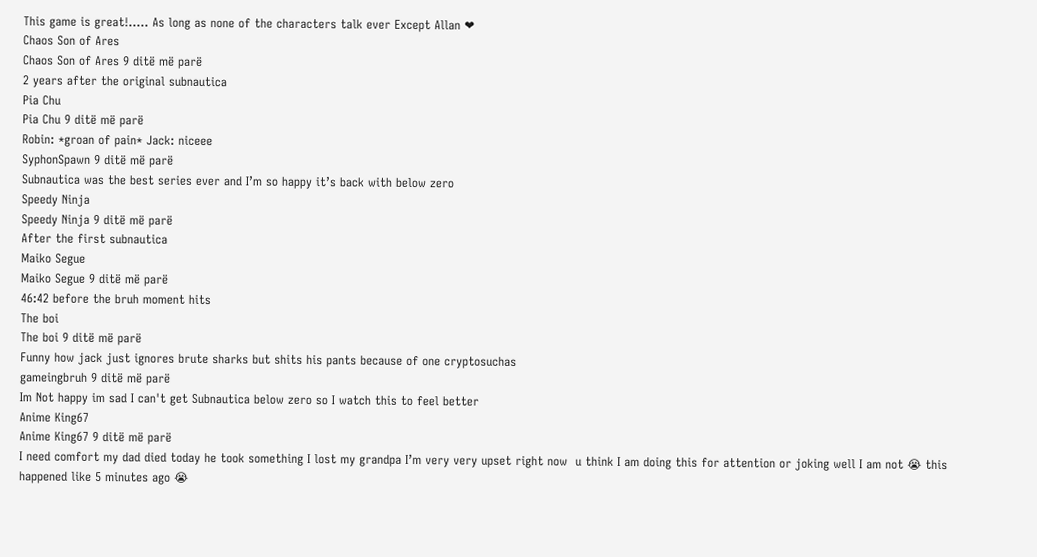This game is great!..... As long as none of the characters talk ever Except Allan ❤
Chaos Son of Ares
Chaos Son of Ares 9 ditë më parë
2 years after the original subnautica
Pia Chu
Pia Chu 9 ditë më parë
Robin: *groan of pain* Jack: niceee
SyphonSpawn 9 ditë më parë
Subnautica was the best series ever and I’m so happy it’s back with below zero
Speedy Ninja
Speedy Ninja 9 ditë më parë
After the first subnautica
Maiko Segue
Maiko Segue 9 ditë më parë
46:42 before the bruh moment hits
The boi
The boi 9 ditë më parë
Funny how jack just ignores brute sharks but shits his pants because of one cryptosuchas
gameingbruh 9 ditë më parë
Im Not happy im sad I can't get Subnautica below zero so I watch this to feel better
Anime King67
Anime King67 9 ditë më parë
I need comfort my dad died today he took something I lost my grandpa I’m very very upset right now  u think I am doing this for attention or joking well I am not 😭 this happened like 5 minutes ago 😭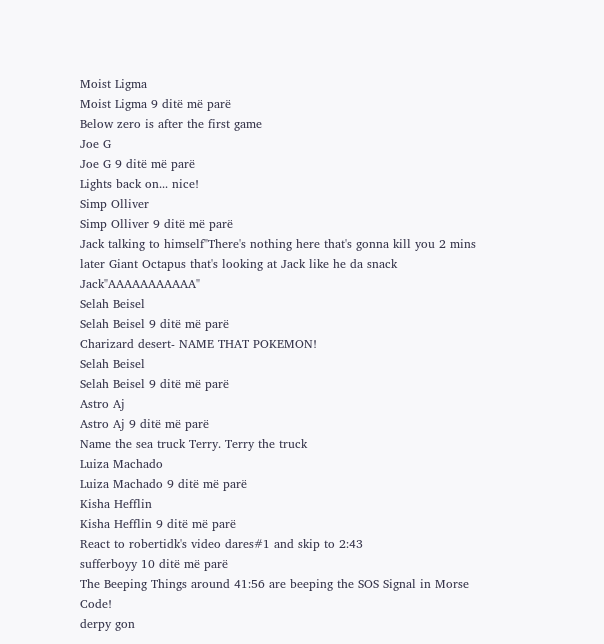Moist Ligma
Moist Ligma 9 ditë më parë
Below zero is after the first game
Joe G
Joe G 9 ditë më parë
Lights back on... nice!
Simp Olliver
Simp Olliver 9 ditë më parë
Jack talking to himself"There's nothing here that's gonna kill you 2 mins later Giant Octapus that's looking at Jack like he da snack Jack"AAAAAAAAAAA"
Selah Beisel
Selah Beisel 9 ditë më parë
Charizard desert- NAME THAT POKEMON!
Selah Beisel
Selah Beisel 9 ditë më parë
Astro Aj
Astro Aj 9 ditë më parë
Name the sea truck Terry. Terry the truck
Luiza Machado
Luiza Machado 9 ditë më parë
Kisha Hefflin
Kisha Hefflin 9 ditë më parë
React to robertidk's video dares#1 and skip to 2:43
sufferboyy 10 ditë më parë
The Beeping Things around 41:56 are beeping the SOS Signal in Morse Code!
derpy gon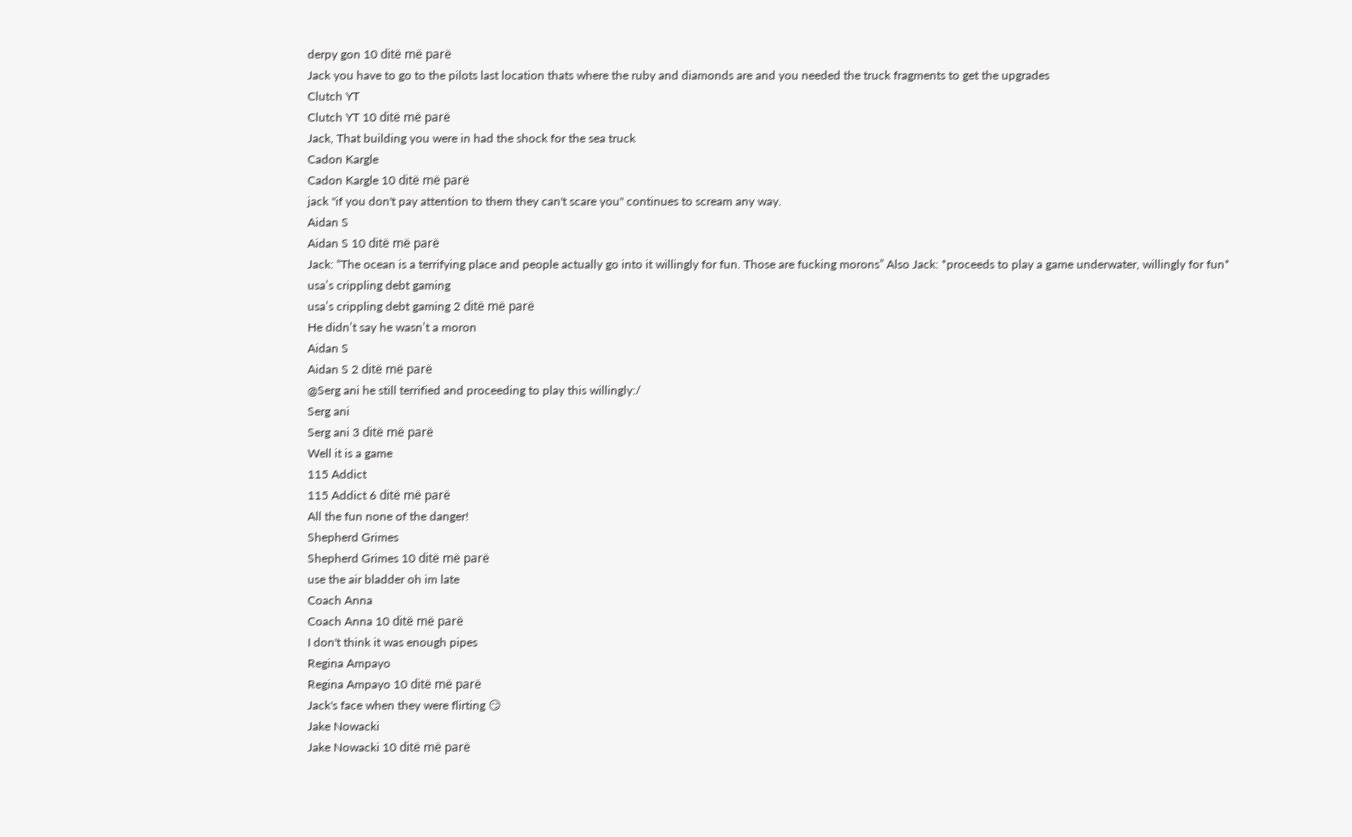derpy gon 10 ditë më parë
Jack you have to go to the pilots last location thats where the ruby and diamonds are and you needed the truck fragments to get the upgrades
Clutch YT
Clutch YT 10 ditë më parë
Jack, That building you were in had the shock for the sea truck
Cadon Kargle
Cadon Kargle 10 ditë më parë
jack "if you don't pay attention to them they can't scare you" continues to scream any way.
Aidan S
Aidan S 10 ditë më parë
Jack: “The ocean is a terrifying place and people actually go into it willingly for fun. Those are fucking morons” Also Jack: *proceeds to play a game underwater, willingly for fun*
usa’s crippling debt gaming
usa’s crippling debt gaming 2 ditë më parë
He didn’t say he wasn’t a moron
Aidan S
Aidan S 2 ditë më parë
@Serg ani he still terrified and proceeding to play this willingly:/
Serg ani
Serg ani 3 ditë më parë
Well it is a game
115 Addict
115 Addict 6 ditë më parë
All the fun none of the danger!
Shepherd Grimes
Shepherd Grimes 10 ditë më parë
use the air bladder oh im late
Coach Anna
Coach Anna 10 ditë më parë
I don't think it was enough pipes
Regina Ampayo
Regina Ampayo 10 ditë më parë
Jack's face when they were flirting 😏
Jake Nowacki
Jake Nowacki 10 ditë më parë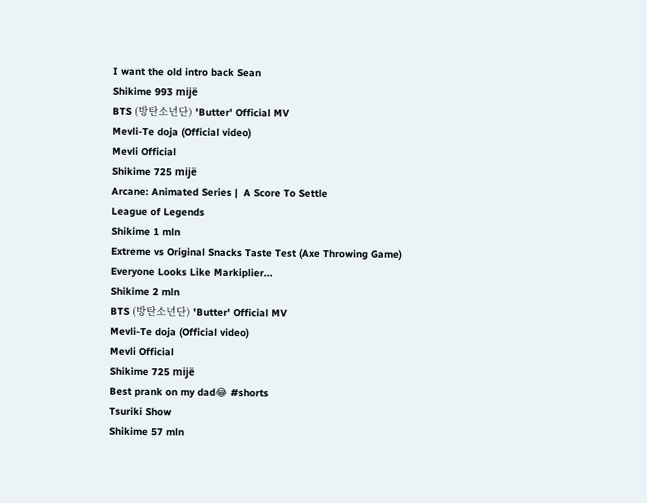I want the old intro back Sean
Shikime 993 mijë
BTS (방탄소년단) 'Butter' Official MV
Mevli-Te doja (Official video)
Mevli Official
Shikime 725 mijë
Arcane: Animated Series |  A Score To Settle
League of Legends
Shikime 1 mln
Extreme vs Original Snacks Taste Test (Axe Throwing Game)
Everyone Looks Like Markiplier...
Shikime 2 mln
BTS (방탄소년단) 'Butter' Official MV
Mevli-Te doja (Official video)
Mevli Official
Shikime 725 mijë
Best prank on my dad😂 #shorts
Tsuriki Show
Shikime 57 mln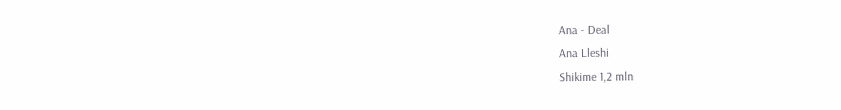Ana - Deal
Ana Lleshi
Shikime 1,2 mln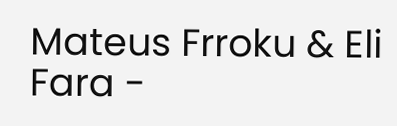Mateus Frroku & Eli Fara -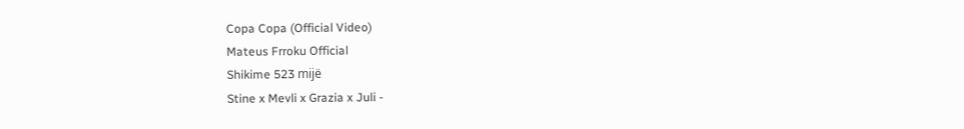Copa Copa (Official Video)
Mateus Frroku Official
Shikime 523 mijë
Stine x Mevli x Grazia x Juli -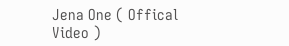Jena One ( Offical Video )